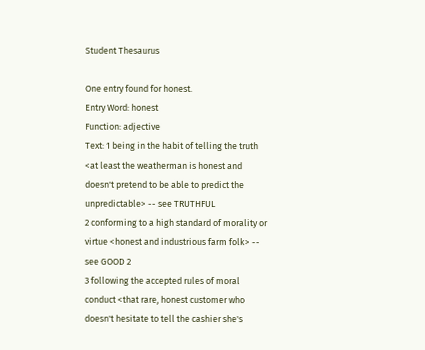Student Thesaurus

One entry found for honest.
Entry Word: honest
Function: adjective
Text: 1 being in the habit of telling the truth <at least the weatherman is honest and doesn't pretend to be able to predict the unpredictable> -- see TRUTHFUL
2 conforming to a high standard of morality or virtue <honest and industrious farm folk> -- see GOOD 2
3 following the accepted rules of moral conduct <that rare, honest customer who doesn't hesitate to tell the cashier she's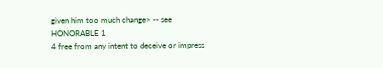given him too much change> -- see HONORABLE 1
4 free from any intent to deceive or impress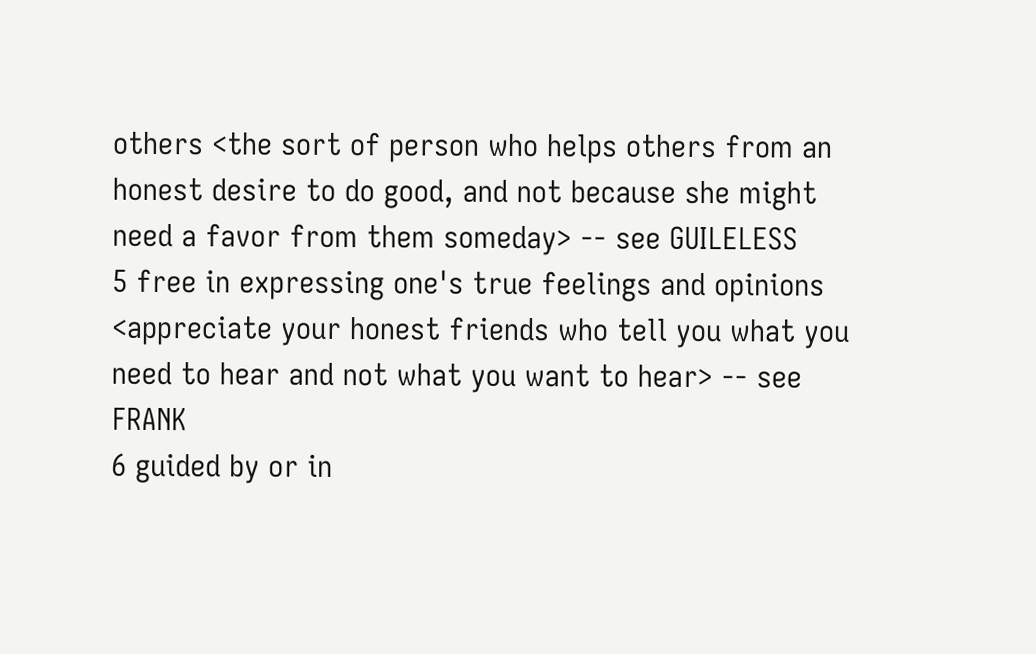others <the sort of person who helps others from an honest desire to do good, and not because she might need a favor from them someday> -- see GUILELESS
5 free in expressing one's true feelings and opinions <appreciate your honest friends who tell you what you need to hear and not what you want to hear> -- see FRANK
6 guided by or in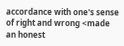accordance with one's sense of right and wrong <made an honest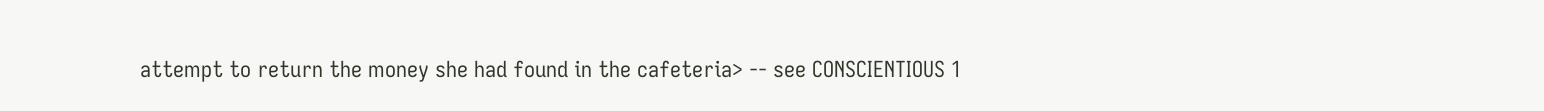attempt to return the money she had found in the cafeteria> -- see CONSCIENTIOUS 1